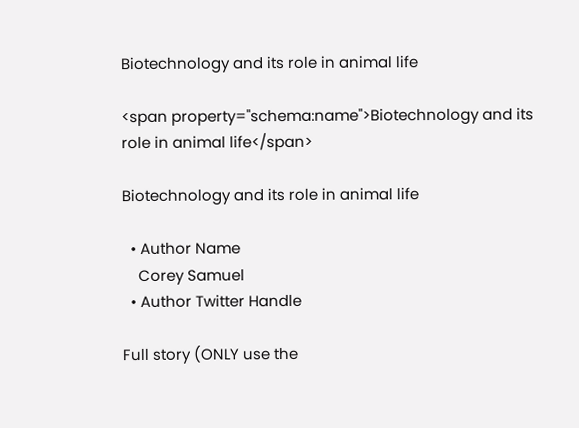Biotechnology and its role in animal life

<span property="schema:name">Biotechnology and its role in animal life</span>

Biotechnology and its role in animal life

  • Author Name
    Corey Samuel
  • Author Twitter Handle

Full story (ONLY use the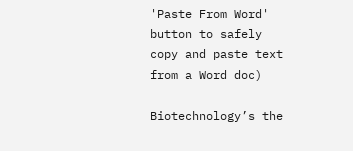'Paste From Word' button to safely copy and paste text from a Word doc)

Biotechnology’s the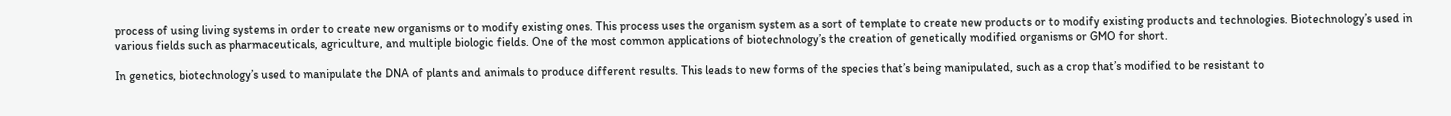process of using living systems in order to create new organisms or to modify existing ones. This process uses the organism system as a sort of template to create new products or to modify existing products and technologies. Biotechnology’s used in various fields such as pharmaceuticals, agriculture, and multiple biologic fields. One of the most common applications of biotechnology’s the creation of genetically modified organisms or GMO for short.

In genetics, biotechnology’s used to manipulate the DNA of plants and animals to produce different results. This leads to new forms of the species that’s being manipulated, such as a crop that’s modified to be resistant to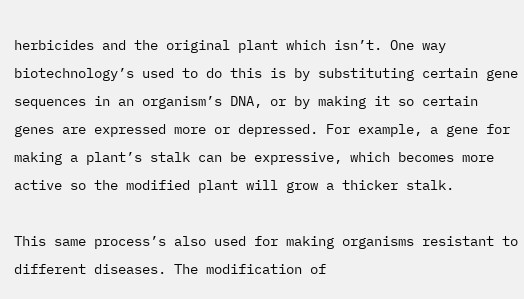herbicides and the original plant which isn’t. One way biotechnology’s used to do this is by substituting certain gene sequences in an organism’s DNA, or by making it so certain genes are expressed more or depressed. For example, a gene for making a plant’s stalk can be expressive, which becomes more active so the modified plant will grow a thicker stalk.

This same process’s also used for making organisms resistant to different diseases. The modification of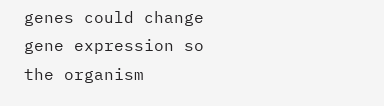genes could change gene expression so the organism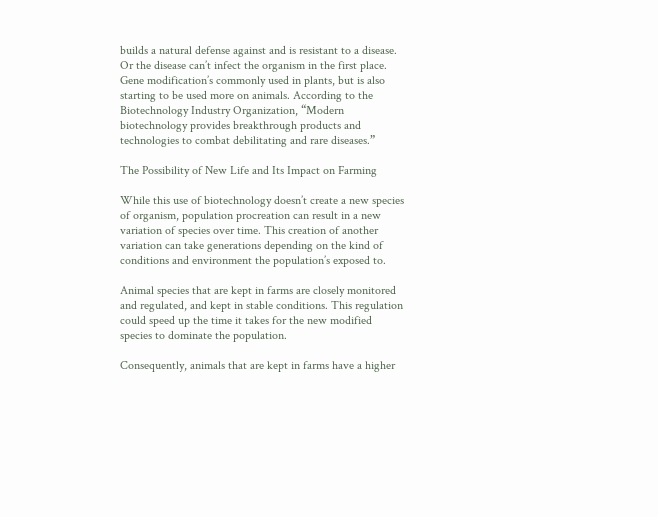builds a natural defense against and is resistant to a disease. Or the disease can’t infect the organism in the first place. Gene modification’s commonly used in plants, but is also starting to be used more on animals. According to the Biotechnology Industry Organization, “Modern biotechnology provides breakthrough products and technologies to combat debilitating and rare diseases.”

The Possibility of New Life and Its Impact on Farming

While this use of biotechnology doesn’t create a new species of organism, population procreation can result in a new variation of species over time. This creation of another variation can take generations depending on the kind of conditions and environment the population’s exposed to.

Animal species that are kept in farms are closely monitored and regulated, and kept in stable conditions. This regulation could speed up the time it takes for the new modified species to dominate the population.

Consequently, animals that are kept in farms have a higher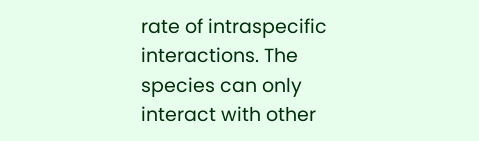rate of intraspecific interactions. The species can only interact with other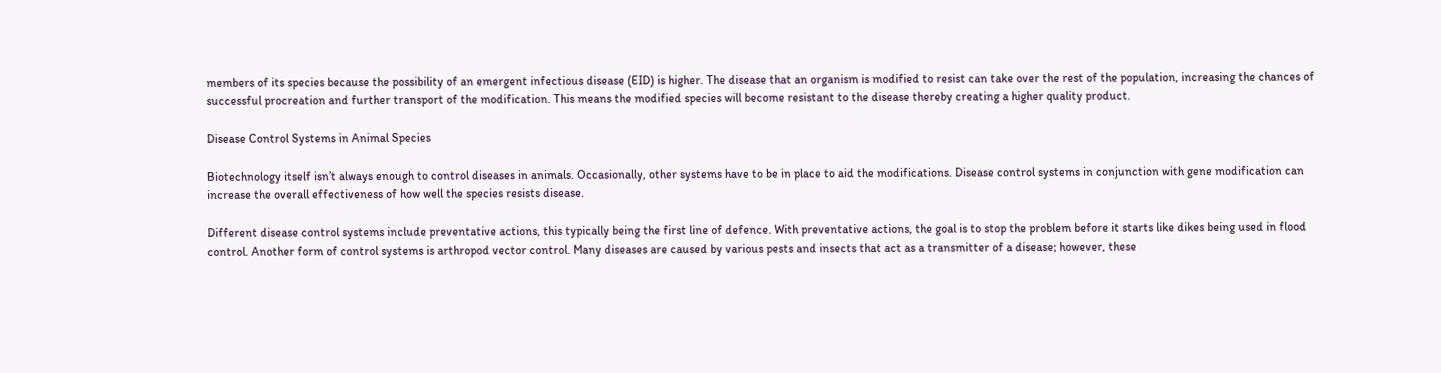members of its species because the possibility of an emergent infectious disease (EID) is higher. The disease that an organism is modified to resist can take over the rest of the population, increasing the chances of successful procreation and further transport of the modification. This means the modified species will become resistant to the disease thereby creating a higher quality product.

Disease Control Systems in Animal Species

Biotechnology itself isn’t always enough to control diseases in animals. Occasionally, other systems have to be in place to aid the modifications. Disease control systems in conjunction with gene modification can increase the overall effectiveness of how well the species resists disease.

Different disease control systems include preventative actions, this typically being the first line of defence. With preventative actions, the goal is to stop the problem before it starts like dikes being used in flood control. Another form of control systems is arthropod vector control. Many diseases are caused by various pests and insects that act as a transmitter of a disease; however, these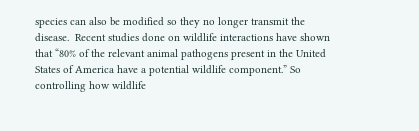species can also be modified so they no longer transmit the disease.  Recent studies done on wildlife interactions have shown that “80% of the relevant animal pathogens present in the United States of America have a potential wildlife component.” So controlling how wildlife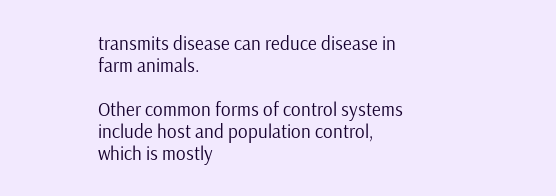transmits disease can reduce disease in farm animals.

Other common forms of control systems include host and population control, which is mostly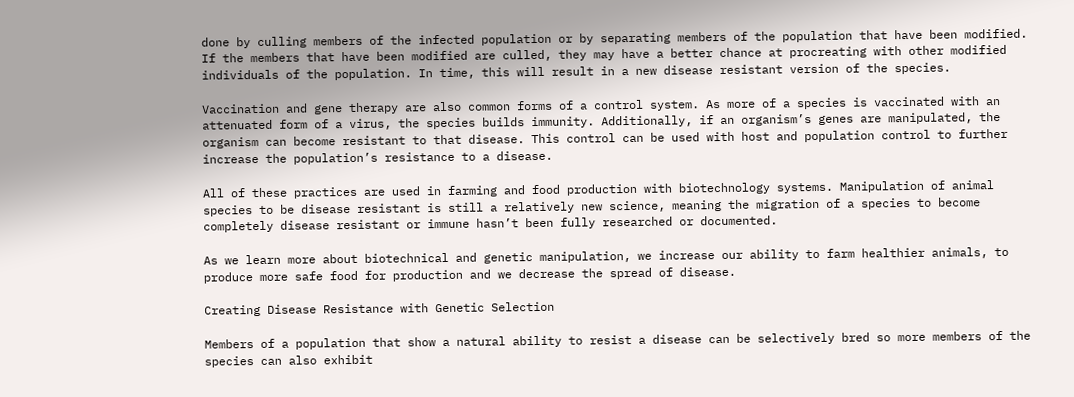done by culling members of the infected population or by separating members of the population that have been modified. If the members that have been modified are culled, they may have a better chance at procreating with other modified individuals of the population. In time, this will result in a new disease resistant version of the species.

Vaccination and gene therapy are also common forms of a control system. As more of a species is vaccinated with an attenuated form of a virus, the species builds immunity. Additionally, if an organism’s genes are manipulated, the organism can become resistant to that disease. This control can be used with host and population control to further increase the population’s resistance to a disease.

All of these practices are used in farming and food production with biotechnology systems. Manipulation of animal species to be disease resistant is still a relatively new science, meaning the migration of a species to become completely disease resistant or immune hasn’t been fully researched or documented.

As we learn more about biotechnical and genetic manipulation, we increase our ability to farm healthier animals, to produce more safe food for production and we decrease the spread of disease.

Creating Disease Resistance with Genetic Selection

Members of a population that show a natural ability to resist a disease can be selectively bred so more members of the species can also exhibit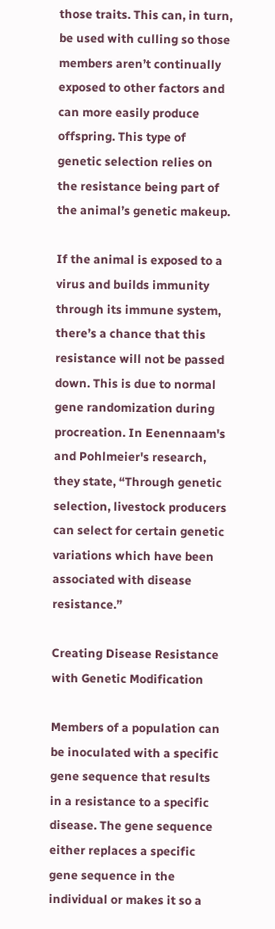those traits. This can, in turn, be used with culling so those members aren’t continually exposed to other factors and can more easily produce offspring. This type of genetic selection relies on the resistance being part of the animal’s genetic makeup.

If the animal is exposed to a virus and builds immunity through its immune system, there’s a chance that this resistance will not be passed down. This is due to normal gene randomization during procreation. In Eenennaam's and Pohlmeier's research, they state, “Through genetic selection, livestock producers can select for certain genetic variations which have been associated with disease resistance.”

Creating Disease Resistance with Genetic Modification

Members of a population can be inoculated with a specific gene sequence that results in a resistance to a specific disease. The gene sequence either replaces a specific gene sequence in the individual or makes it so a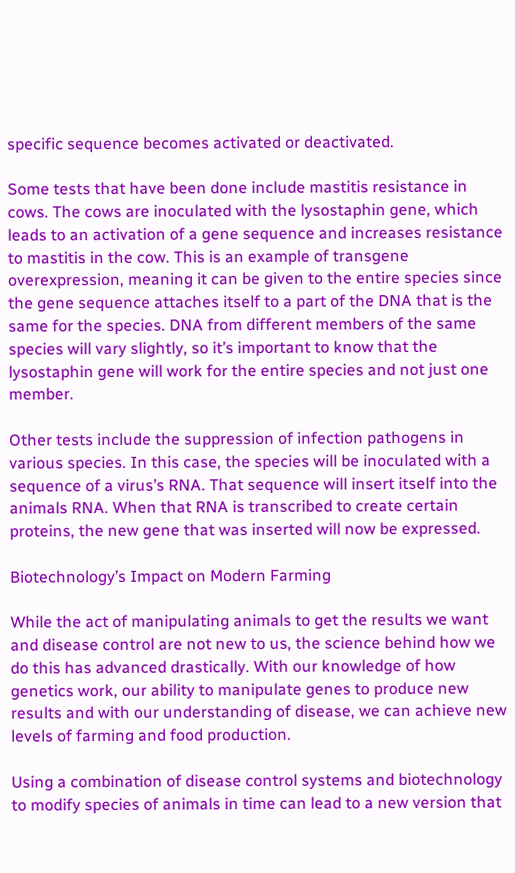specific sequence becomes activated or deactivated.

Some tests that have been done include mastitis resistance in cows. The cows are inoculated with the lysostaphin gene, which leads to an activation of a gene sequence and increases resistance to mastitis in the cow. This is an example of transgene overexpression, meaning it can be given to the entire species since the gene sequence attaches itself to a part of the DNA that is the same for the species. DNA from different members of the same species will vary slightly, so it’s important to know that the lysostaphin gene will work for the entire species and not just one member.

Other tests include the suppression of infection pathogens in various species. In this case, the species will be inoculated with a sequence of a virus’s RNA. That sequence will insert itself into the animals RNA. When that RNA is transcribed to create certain proteins, the new gene that was inserted will now be expressed.

Biotechnology’s Impact on Modern Farming

While the act of manipulating animals to get the results we want and disease control are not new to us, the science behind how we do this has advanced drastically. With our knowledge of how genetics work, our ability to manipulate genes to produce new results and with our understanding of disease, we can achieve new levels of farming and food production.

Using a combination of disease control systems and biotechnology to modify species of animals in time can lead to a new version that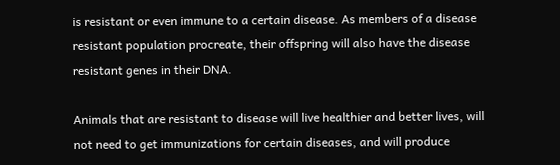is resistant or even immune to a certain disease. As members of a disease resistant population procreate, their offspring will also have the disease resistant genes in their DNA.

Animals that are resistant to disease will live healthier and better lives, will not need to get immunizations for certain diseases, and will produce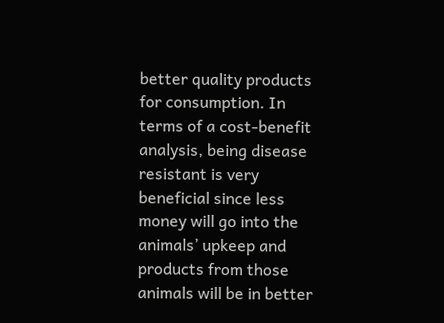better quality products for consumption. In terms of a cost-benefit analysis, being disease resistant is very beneficial since less money will go into the animals’ upkeep and products from those animals will be in better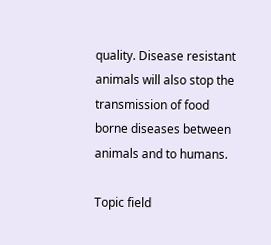quality. Disease resistant animals will also stop the transmission of food borne diseases between animals and to humans.

Topic field